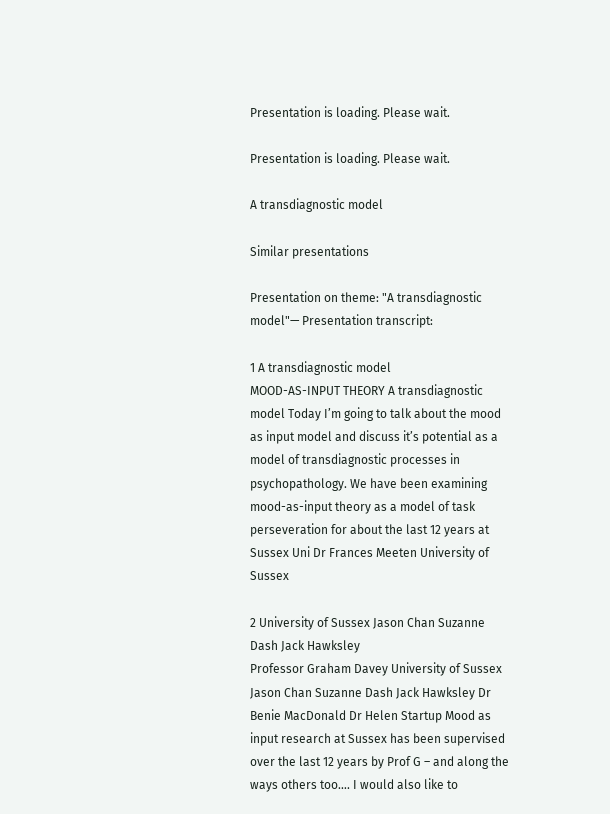Presentation is loading. Please wait.

Presentation is loading. Please wait.

A transdiagnostic model

Similar presentations

Presentation on theme: "A transdiagnostic model"— Presentation transcript:

1 A transdiagnostic model
MOOD-AS-INPUT THEORY A transdiagnostic model Today I’m going to talk about the mood as input model and discuss it’s potential as a model of transdiagnostic processes in psychopathology. We have been examining mood-as-input theory as a model of task perseveration for about the last 12 years at Sussex Uni Dr Frances Meeten University of Sussex

2 University of Sussex Jason Chan Suzanne Dash Jack Hawksley
Professor Graham Davey University of Sussex Jason Chan Suzanne Dash Jack Hawksley Dr Benie MacDonald Dr Helen Startup Mood as input research at Sussex has been supervised over the last 12 years by Prof G – and along the ways others too…. I would also like to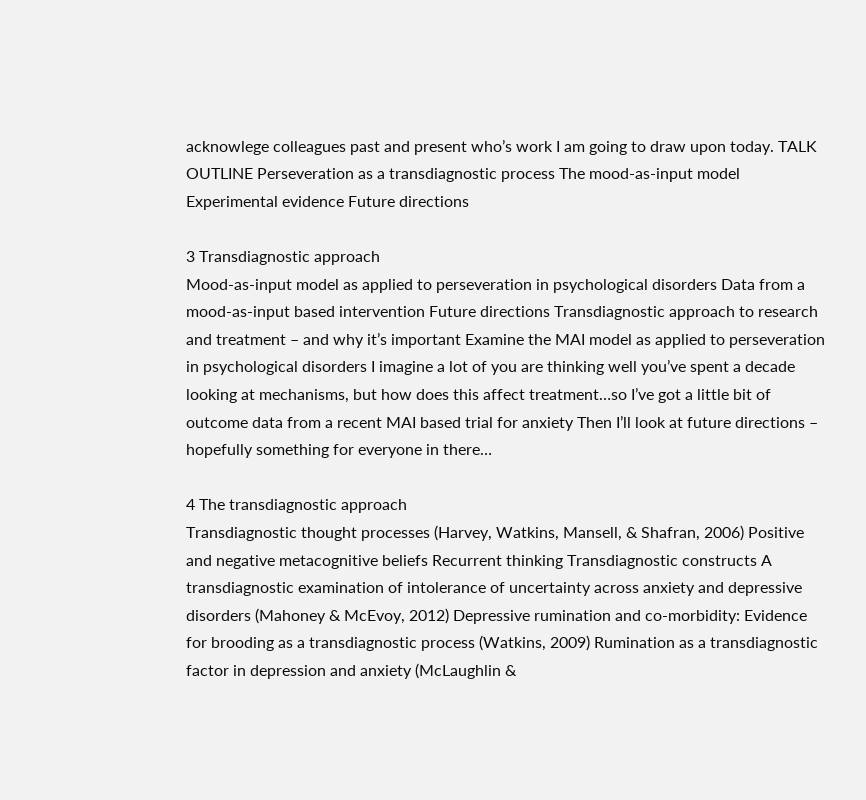acknowlege colleagues past and present who’s work I am going to draw upon today. TALK OUTLINE Perseveration as a transdiagnostic process The mood-as-input model Experimental evidence Future directions

3 Transdiagnostic approach
Mood-as-input model as applied to perseveration in psychological disorders Data from a mood-as-input based intervention Future directions Transdiagnostic approach to research and treatment – and why it’s important Examine the MAI model as applied to perseveration in psychological disorders I imagine a lot of you are thinking well you’ve spent a decade looking at mechanisms, but how does this affect treatment…so I’ve got a little bit of outcome data from a recent MAI based trial for anxiety Then I’ll look at future directions – hopefully something for everyone in there…

4 The transdiagnostic approach
Transdiagnostic thought processes (Harvey, Watkins, Mansell, & Shafran, 2006) Positive and negative metacognitive beliefs Recurrent thinking Transdiagnostic constructs A transdiagnostic examination of intolerance of uncertainty across anxiety and depressive disorders (Mahoney & McEvoy, 2012) Depressive rumination and co-morbidity: Evidence for brooding as a transdiagnostic process (Watkins, 2009) Rumination as a transdiagnostic factor in depression and anxiety (McLaughlin &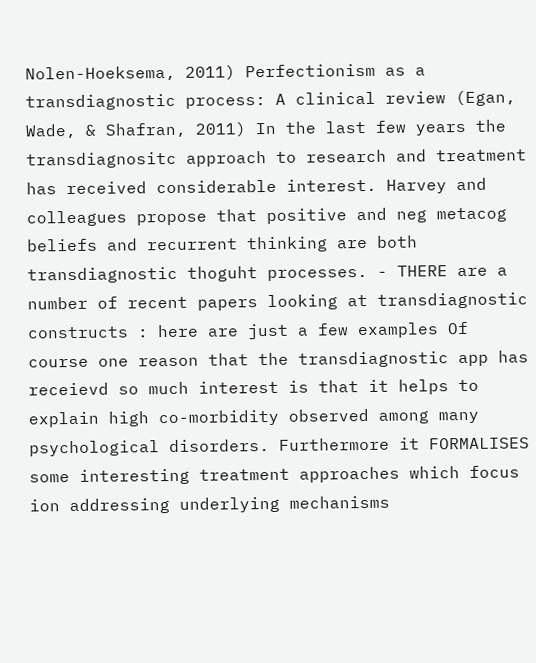Nolen-Hoeksema, 2011) Perfectionism as a transdiagnostic process: A clinical review (Egan, Wade, & Shafran, 2011) In the last few years the transdiagnositc approach to research and treatment has received considerable interest. Harvey and colleagues propose that positive and neg metacog beliefs and recurrent thinking are both transdiagnostic thoguht processes. - THERE are a number of recent papers looking at transdiagnostic constructs : here are just a few examples Of course one reason that the transdiagnostic app has receievd so much interest is that it helps to explain high co-morbidity observed among many psychological disorders. Furthermore it FORMALISES some interesting treatment approaches which focus ion addressing underlying mechanisms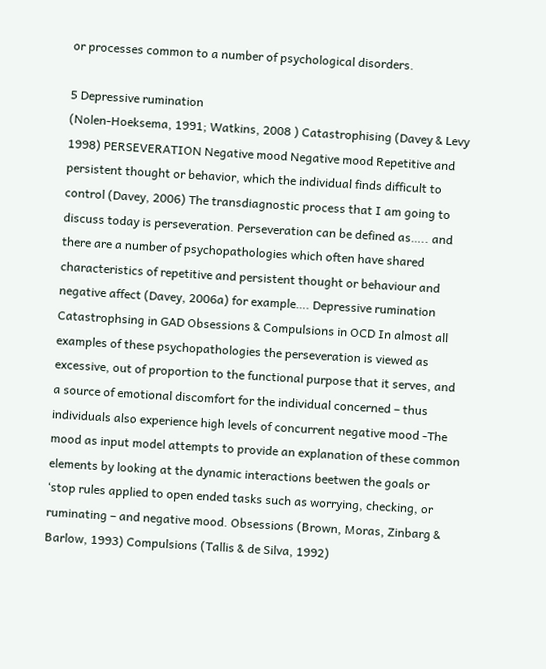or processes common to a number of psychological disorders.

5 Depressive rumination
(Nolen-Hoeksema, 1991; Watkins, 2008 ) Catastrophising (Davey & Levy 1998) PERSEVERATION Negative mood Negative mood Repetitive and persistent thought or behavior, which the individual finds difficult to control (Davey, 2006) The transdiagnostic process that I am going to discuss today is perseveration. Perseveration can be defined as….. and there are a number of psychopathologies which often have shared characteristics of repetitive and persistent thought or behaviour and negative affect (Davey, 2006a) for example…. Depressive rumination Catastrophsing in GAD Obsessions & Compulsions in OCD In almost all examples of these psychopathologies the perseveration is viewed as excessive, out of proportion to the functional purpose that it serves, and a source of emotional discomfort for the individual concerned – thus individuals also experience high levels of concurrent negative mood -The mood as input model attempts to provide an explanation of these common elements by looking at the dynamic interactions beetwen the goals or ‘stop rules applied to open ended tasks such as worrying, checking, or ruminating – and negative mood. Obsessions (Brown, Moras, Zinbarg & Barlow, 1993) Compulsions (Tallis & de Silva, 1992)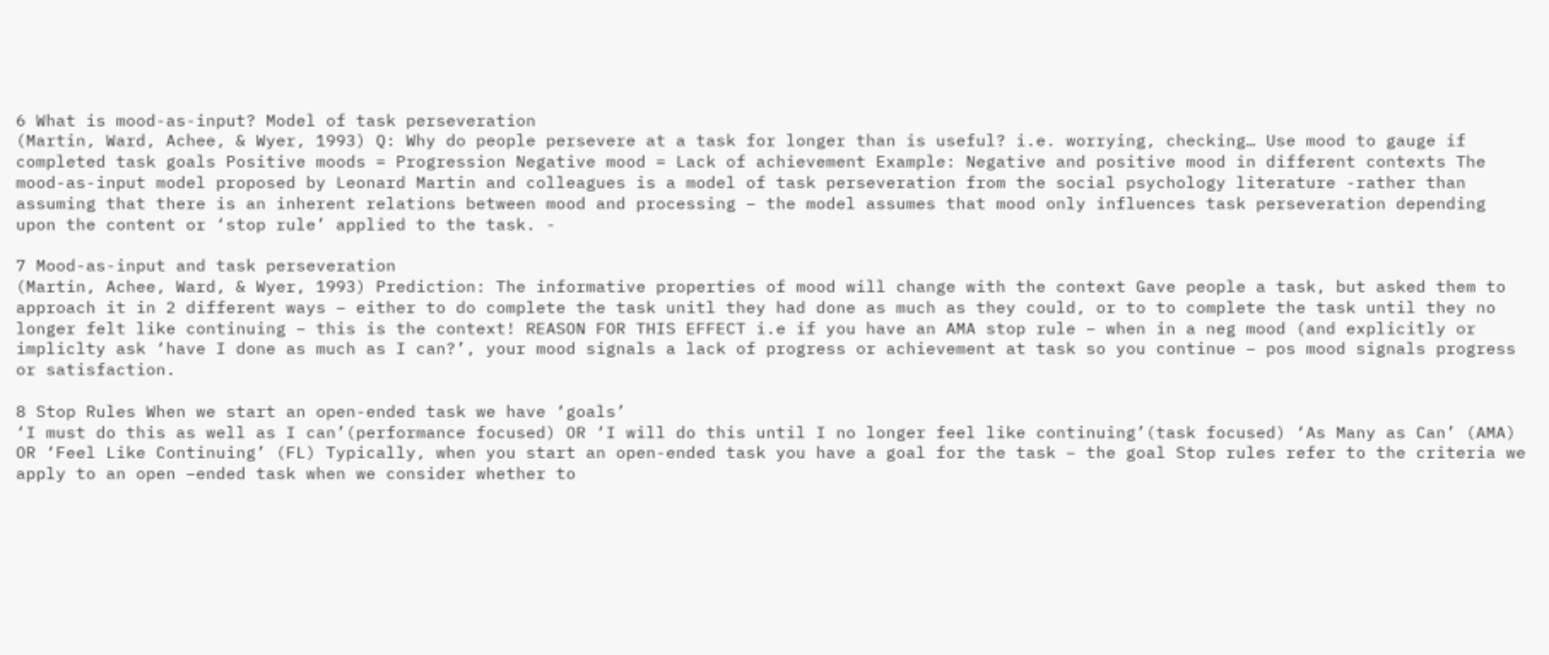6 What is mood-as-input? Model of task perseveration
(Martin, Ward, Achee, & Wyer, 1993) Q: Why do people persevere at a task for longer than is useful? i.e. worrying, checking… Use mood to gauge if completed task goals Positive moods = Progression Negative mood = Lack of achievement Example: Negative and positive mood in different contexts The mood-as-input model proposed by Leonard Martin and colleagues is a model of task perseveration from the social psychology literature -rather than assuming that there is an inherent relations between mood and processing – the model assumes that mood only influences task perseveration depending upon the content or ‘stop rule’ applied to the task. -

7 Mood-as-input and task perseveration
(Martin, Achee, Ward, & Wyer, 1993) Prediction: The informative properties of mood will change with the context Gave people a task, but asked them to approach it in 2 different ways – either to do complete the task unitl they had done as much as they could, or to to complete the task until they no longer felt like continuing – this is the context! REASON FOR THIS EFFECT i.e if you have an AMA stop rule – when in a neg mood (and explicitly or impliclty ask ‘have I done as much as I can?’, your mood signals a lack of progress or achievement at task so you continue – pos mood signals progress or satisfaction.

8 Stop Rules When we start an open-ended task we have ‘goals’
‘I must do this as well as I can’(performance focused) OR ‘I will do this until I no longer feel like continuing’(task focused) ‘As Many as Can’ (AMA) OR ‘Feel Like Continuing’ (FL) Typically, when you start an open-ended task you have a goal for the task – the goal Stop rules refer to the criteria we apply to an open –ended task when we consider whether to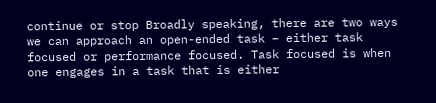continue or stop Broadly speaking, there are two ways we can approach an open-ended task – either task focused or performance focused. Task focused is when one engages in a task that is either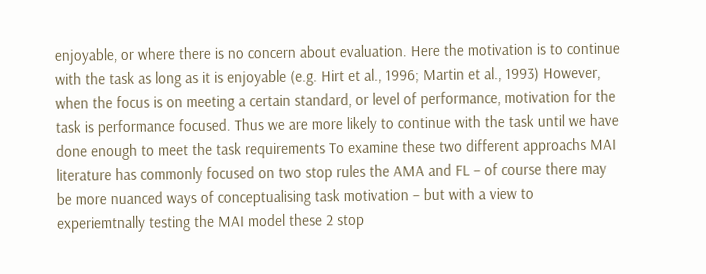enjoyable, or where there is no concern about evaluation. Here the motivation is to continue with the task as long as it is enjoyable (e.g. Hirt et al., 1996; Martin et al., 1993) However, when the focus is on meeting a certain standard, or level of performance, motivation for the task is performance focused. Thus we are more likely to continue with the task until we have done enough to meet the task requirements To examine these two different approachs MAI literature has commonly focused on two stop rules the AMA and FL – of course there may be more nuanced ways of conceptualising task motivation – but with a view to experiemtnally testing the MAI model these 2 stop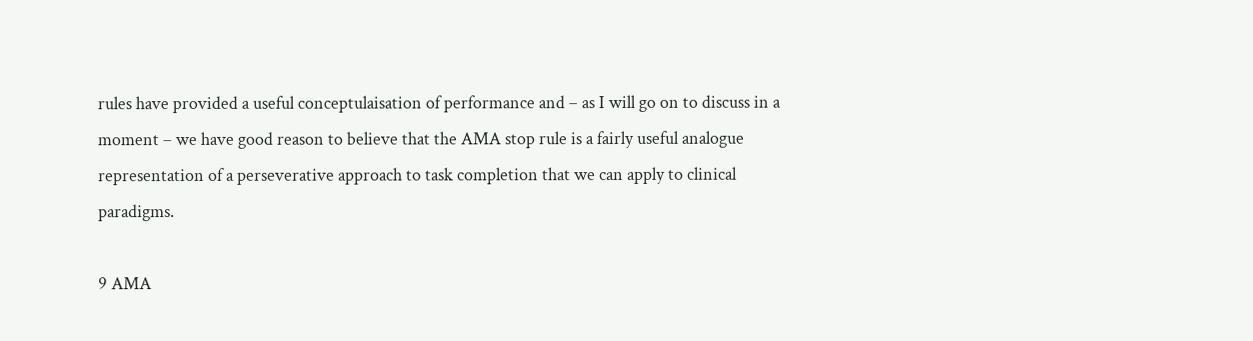rules have provided a useful conceptulaisation of performance and – as I will go on to discuss in a moment – we have good reason to believe that the AMA stop rule is a fairly useful analogue representation of a perseverative approach to task completion that we can apply to clinical paradigms.

9 AMA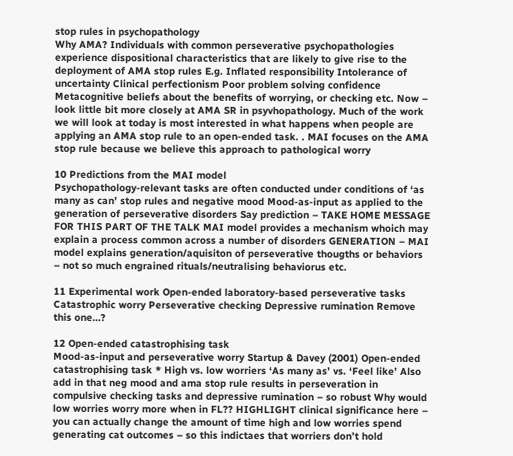stop rules in psychopathology
Why AMA? Individuals with common perseverative psychopathologies experience dispositional characteristics that are likely to give rise to the deployment of AMA stop rules E.g. Inflated responsibility Intolerance of uncertainty Clinical perfectionism Poor problem solving confidence Metacognitive beliefs about the benefits of worrying, or checking etc. Now – look little bit more closely at AMA SR in psyvhopathology. Much of the work we will look at today is most interested in what happens when people are applying an AMA stop rule to an open-ended task. . MAI focuses on the AMA stop rule because we believe this approach to pathological worry

10 Predictions from the MAI model
Psychopathology-relevant tasks are often conducted under conditions of ‘as many as can’ stop rules and negative mood Mood-as-input as applied to the generation of perseverative disorders Say prediction – TAKE HOME MESSAGE FOR THIS PART OF THE TALK MAI model provides a mechanism whoich may explain a process common across a number of disorders GENERATION – MAI model explains generation/aquisiton of perseverative thougths or behaviors – not so much engrained rituals/neutralising behaviorus etc.

11 Experimental work Open-ended laboratory-based perseverative tasks
Catastrophic worry Perseverative checking Depressive rumination Remove this one…?

12 Open-ended catastrophising task
Mood-as-input and perseverative worry Startup & Davey (2001) Open-ended catastrophising task * High vs. low worriers ‘As many as’ vs. ‘Feel like’ Also add in that neg mood and ama stop rule results in perseveration in compulsive checking tasks and depressive rumination – so robust Why would low worries worry more when in FL?? HIGHLIGHT clinical significance here – you can actually change the amount of time high and low worries spend generating cat outcomes – so this indictaes that worriers don’t hold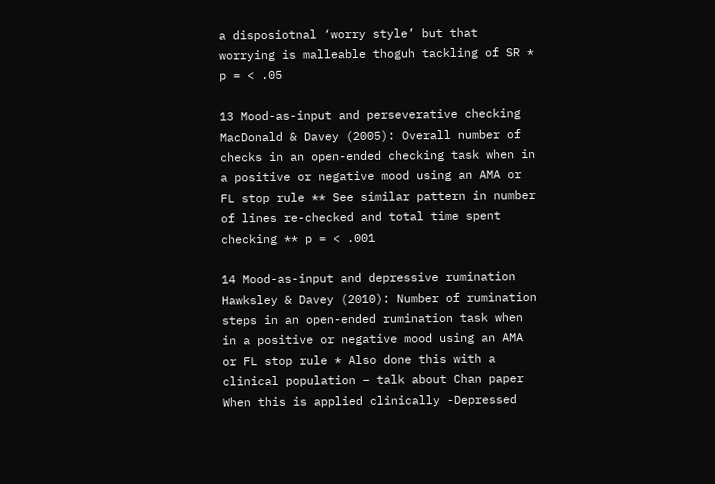a disposiotnal ‘worry style’ but that worrying is malleable thoguh tackling of SR * p = < .05

13 Mood-as-input and perseverative checking
MacDonald & Davey (2005): Overall number of checks in an open-ended checking task when in a positive or negative mood using an AMA or FL stop rule ** See similar pattern in number of lines re-checked and total time spent checking ** p = < .001

14 Mood-as-input and depressive rumination
Hawksley & Davey (2010): Number of rumination steps in an open-ended rumination task when in a positive or negative mood using an AMA or FL stop rule * Also done this with a clinical population – talk about Chan paper When this is applied clinically -Depressed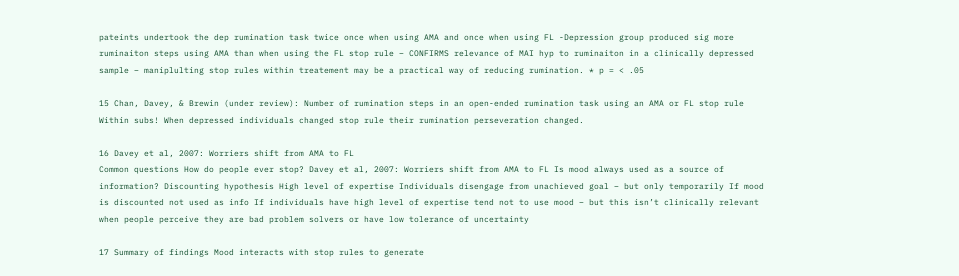pateints undertook the dep rumination task twice once when using AMA and once when using FL -Depression group produced sig more ruminaiton steps using AMA than when using the FL stop rule – CONFIRMS relevance of MAI hyp to ruminaiton in a clinically depressed sample – maniplulting stop rules within treatement may be a practical way of reducing rumination. * p = < .05

15 Chan, Davey, & Brewin (under review): Number of rumination steps in an open-ended rumination task using an AMA or FL stop rule Within subs! When depressed individuals changed stop rule their rumination perseveration changed.

16 Davey et al, 2007: Worriers shift from AMA to FL
Common questions How do people ever stop? Davey et al, 2007: Worriers shift from AMA to FL Is mood always used as a source of information? Discounting hypothesis High level of expertise Individuals disengage from unachieved goal – but only temporarily If mood is discounted not used as info If individuals have high level of expertise tend not to use mood – but this isn’t clinically relevant when people perceive they are bad problem solvers or have low tolerance of uncertainty

17 Summary of findings Mood interacts with stop rules to generate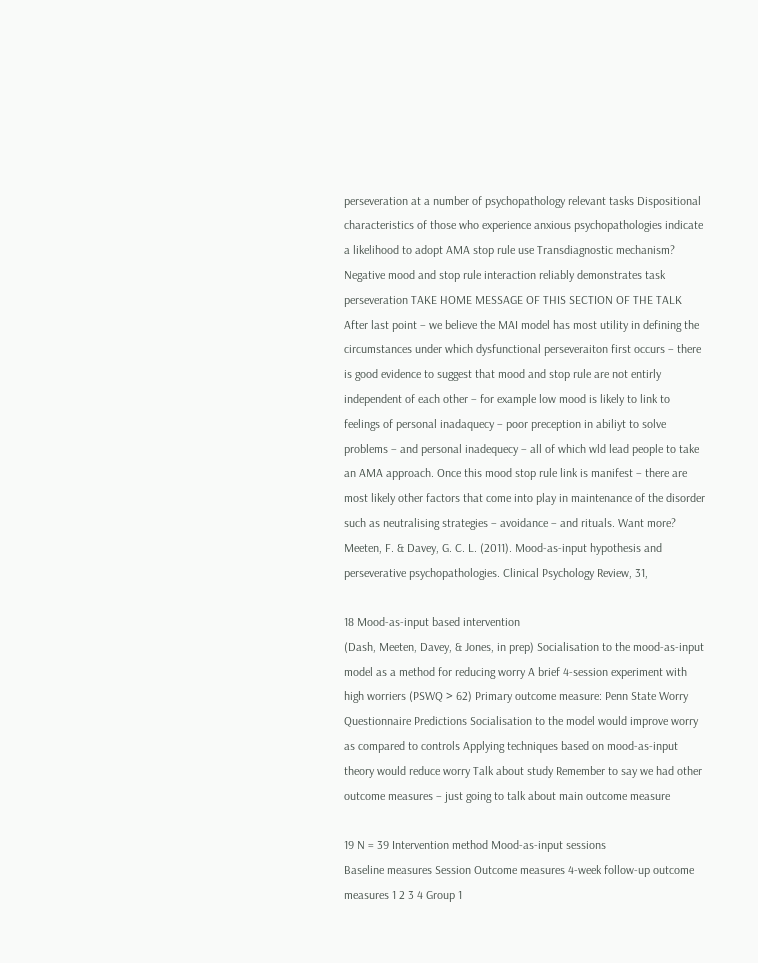perseveration at a number of psychopathology relevant tasks Dispositional characteristics of those who experience anxious psychopathologies indicate a likelihood to adopt AMA stop rule use Transdiagnostic mechanism? Negative mood and stop rule interaction reliably demonstrates task perseveration TAKE HOME MESSAGE OF THIS SECTION OF THE TALK After last point – we believe the MAI model has most utility in defining the circumstances under which dysfunctional perseveraiton first occurs – there is good evidence to suggest that mood and stop rule are not entirly independent of each other – for example low mood is likely to link to feelings of personal inadaquecy – poor preception in abiliyt to solve problems – and personal inadequecy – all of which wld lead people to take an AMA approach. Once this mood stop rule link is manifest – there are most likely other factors that come into play in maintenance of the disorder such as neutralising strategies – avoidance – and rituals. Want more? Meeten, F. & Davey, G. C. L. (2011). Mood-as-input hypothesis and perseverative psychopathologies. Clinical Psychology Review, 31,

18 Mood-as-input based intervention
(Dash, Meeten, Davey, & Jones, in prep) Socialisation to the mood-as-input model as a method for reducing worry A brief 4-session experiment with high worriers (PSWQ > 62) Primary outcome measure: Penn State Worry Questionnaire Predictions Socialisation to the model would improve worry as compared to controls Applying techniques based on mood-as-input theory would reduce worry Talk about study Remember to say we had other outcome measures – just going to talk about main outcome measure

19 N = 39 Intervention method Mood-as-input sessions
Baseline measures Session Outcome measures 4-week follow-up outcome measures 1 2 3 4 Group 1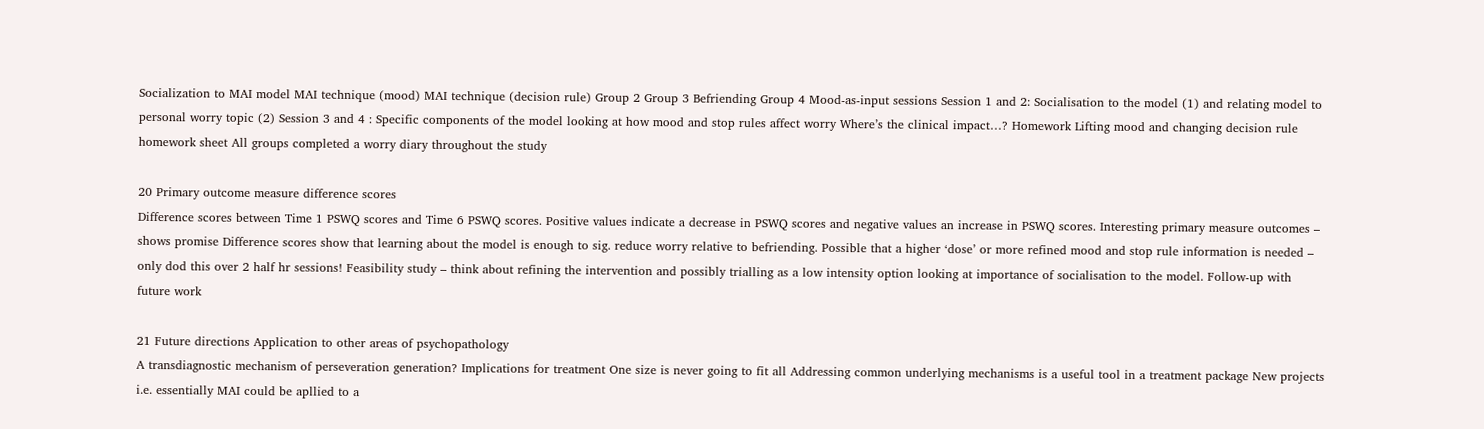Socialization to MAI model MAI technique (mood) MAI technique (decision rule) Group 2 Group 3 Befriending Group 4 Mood-as-input sessions Session 1 and 2: Socialisation to the model (1) and relating model to personal worry topic (2) Session 3 and 4 : Specific components of the model looking at how mood and stop rules affect worry Where’s the clinical impact…? Homework Lifting mood and changing decision rule homework sheet All groups completed a worry diary throughout the study

20 Primary outcome measure difference scores
Difference scores between Time 1 PSWQ scores and Time 6 PSWQ scores. Positive values indicate a decrease in PSWQ scores and negative values an increase in PSWQ scores. Interesting primary measure outcomes – shows promise Difference scores show that learning about the model is enough to sig. reduce worry relative to befriending. Possible that a higher ‘dose’ or more refined mood and stop rule information is needed – only dod this over 2 half hr sessions! Feasibility study – think about refining the intervention and possibly trialling as a low intensity option looking at importance of socialisation to the model. Follow-up with future work

21 Future directions Application to other areas of psychopathology
A transdiagnostic mechanism of perseveration generation? Implications for treatment One size is never going to fit all Addressing common underlying mechanisms is a useful tool in a treatment package New projects i.e. essentially MAI could be apllied to a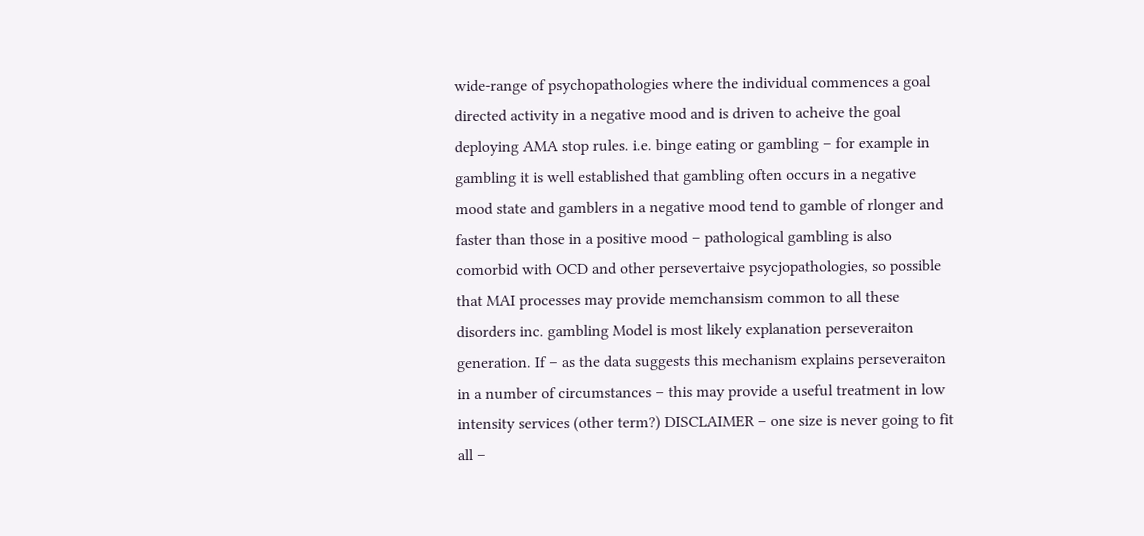wide-range of psychopathologies where the individual commences a goal directed activity in a negative mood and is driven to acheive the goal deploying AMA stop rules. i.e. binge eating or gambling – for example in gambling it is well established that gambling often occurs in a negative mood state and gamblers in a negative mood tend to gamble of rlonger and faster than those in a positive mood – pathological gambling is also comorbid with OCD and other persevertaive psycjopathologies, so possible that MAI processes may provide memchansism common to all these disorders inc. gambling Model is most likely explanation perseveraiton generation. If – as the data suggests this mechanism explains perseveraiton in a number of circumstances – this may provide a useful treatment in low intensity services (other term?) DISCLAIMER – one size is never going to fit all –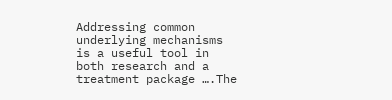Addressing common underlying mechanisms is a useful tool in both research and a treatment package ….The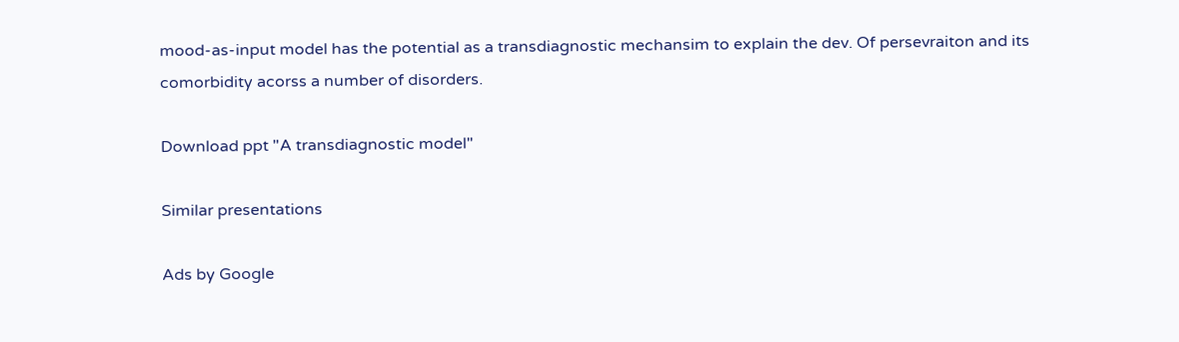mood-as-input model has the potential as a transdiagnostic mechansim to explain the dev. Of persevraiton and its comorbidity acorss a number of disorders.

Download ppt "A transdiagnostic model"

Similar presentations

Ads by Google